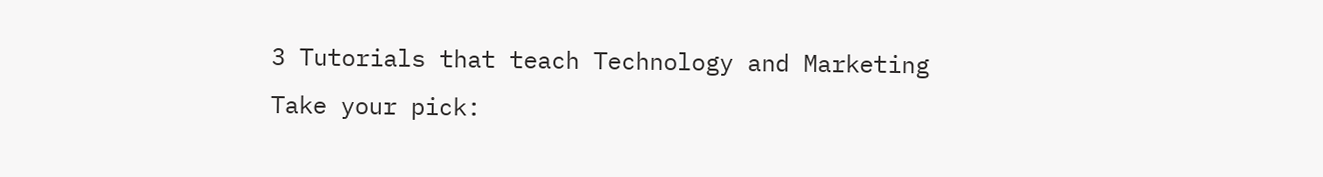3 Tutorials that teach Technology and Marketing
Take your pick: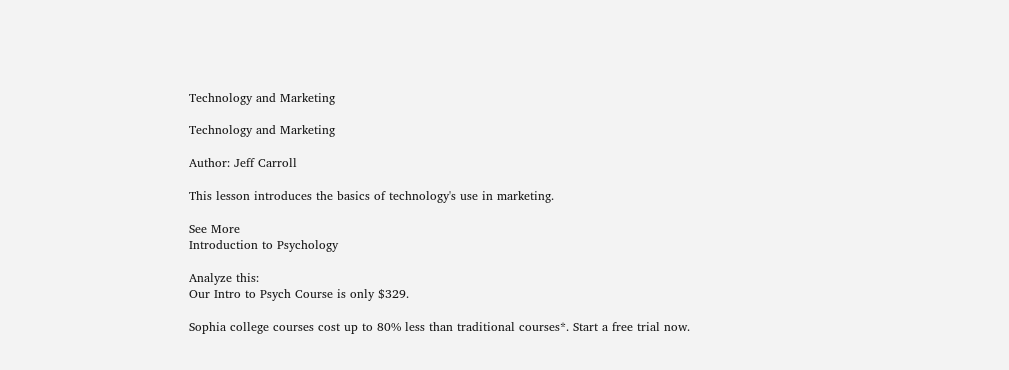Technology and Marketing

Technology and Marketing

Author: Jeff Carroll

This lesson introduces the basics of technology's use in marketing.

See More
Introduction to Psychology

Analyze this:
Our Intro to Psych Course is only $329.

Sophia college courses cost up to 80% less than traditional courses*. Start a free trial now.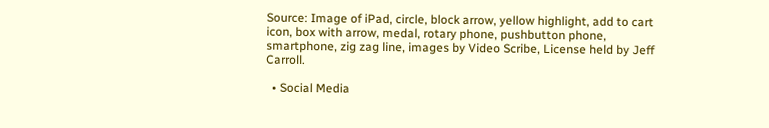Source: Image of iPad, circle, block arrow, yellow highlight, add to cart icon, box with arrow, medal, rotary phone, pushbutton phone, smartphone, zig zag line, images by Video Scribe, License held by Jeff Carroll.

  • Social Media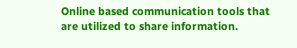Online based communication tools that are utilized to share information.